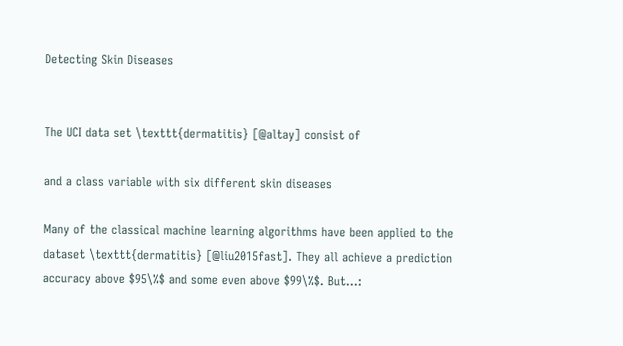Detecting Skin Diseases


The UCI data set \texttt{dermatitis} [@altay] consist of

and a class variable with six different skin diseases

Many of the classical machine learning algorithms have been applied to the dataset \texttt{dermatitis} [@liu2015fast]. They all achieve a prediction accuracy above $95\%$ and some even above $99\%$. But...: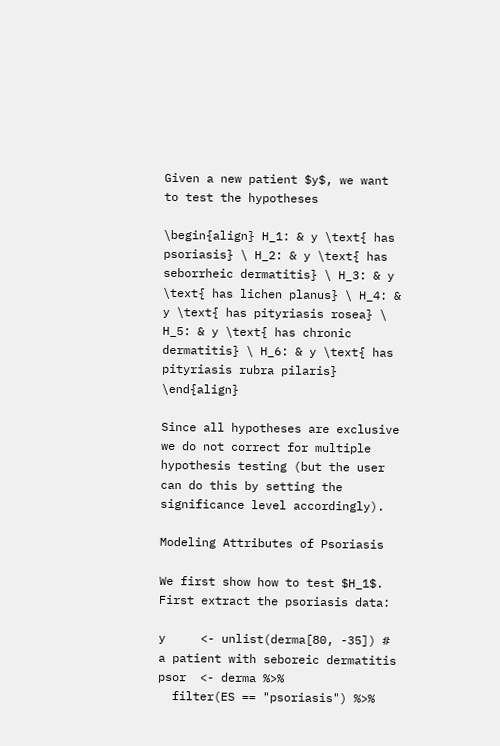Given a new patient $y$, we want to test the hypotheses

\begin{align} H_1: & y \text{ has psoriasis} \ H_2: & y \text{ has seborrheic dermatitis} \ H_3: & y \text{ has lichen planus} \ H_4: & y \text{ has pityriasis rosea} \ H_5: & y \text{ has chronic dermatitis} \ H_6: & y \text{ has pityriasis rubra pilaris} \end{align}

Since all hypotheses are exclusive we do not correct for multiple hypothesis testing (but the user can do this by setting the significance level accordingly).

Modeling Attributes of Psoriasis

We first show how to test $H_1$. First extract the psoriasis data:

y     <- unlist(derma[80, -35]) # a patient with seboreic dermatitis
psor  <- derma %>%
  filter(ES == "psoriasis") %>%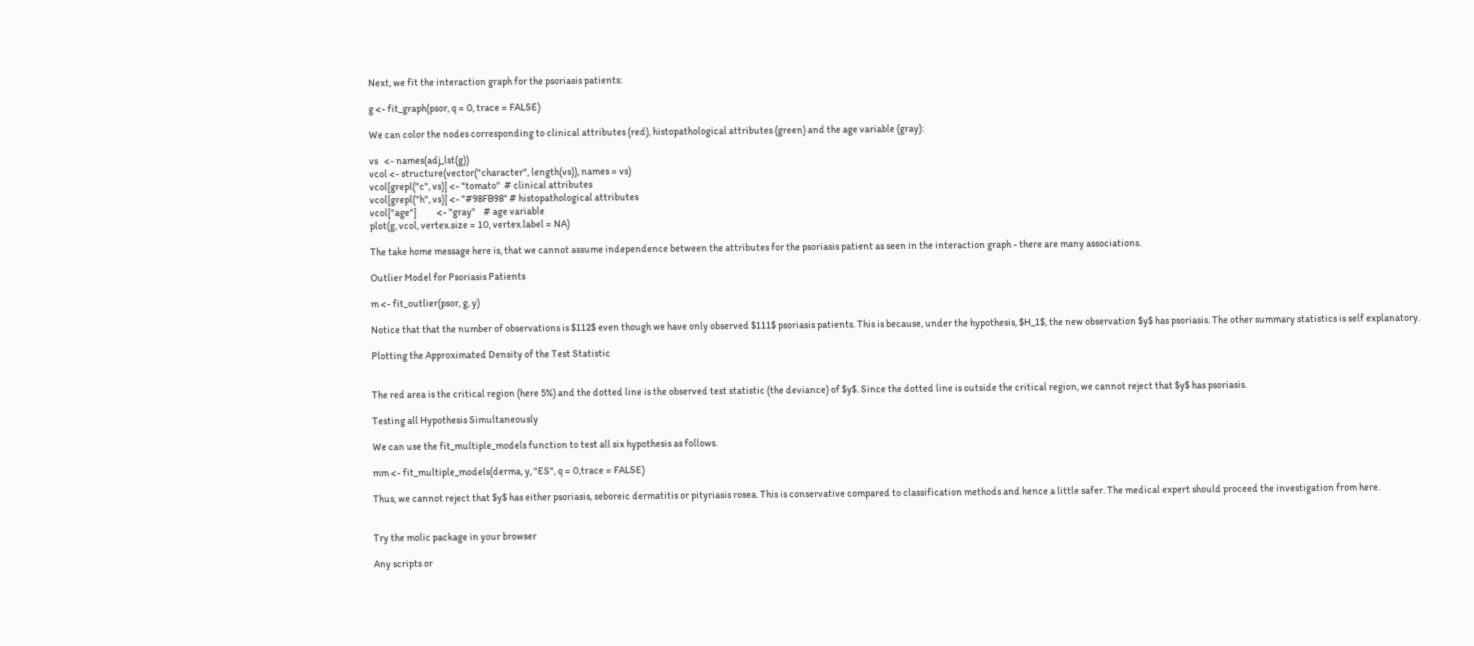Next, we fit the interaction graph for the psoriasis patients:

g <- fit_graph(psor, q = 0, trace = FALSE)

We can color the nodes corresponding to clinical attributes (red), histopathological attributes (green) and the age variable (gray):

vs   <- names(adj_lst(g))
vcol <- structure(vector("character", length(vs)), names = vs)
vcol[grepl("c", vs)] <- "tomato"  # clinical attributes
vcol[grepl("h", vs)] <- "#98FB98" # histopathological attributes
vcol["age"]          <- "gray"    # age variable
plot(g, vcol, vertex.size = 10, vertex.label = NA)

The take home message here is, that we cannot assume independence between the attributes for the psoriasis patient as seen in the interaction graph - there are many associations.

Outlier Model for Psoriasis Patients

m <- fit_outlier(psor, g, y)

Notice that that the number of observations is $112$ even though we have only observed $111$ psoriasis patients. This is because, under the hypothesis, $H_1$, the new observation $y$ has psoriasis. The other summary statistics is self explanatory.

Plotting the Approximated Density of the Test Statistic


The red area is the critical region (here 5%) and the dotted line is the observed test statistic (the deviance) of $y$. Since the dotted line is outside the critical region, we cannot reject that $y$ has psoriasis.

Testing all Hypothesis Simultaneously

We can use the fit_multiple_models function to test all six hypothesis as follows.

mm <- fit_multiple_models(derma, y, "ES", q = 0,trace = FALSE)

Thus, we cannot reject that $y$ has either psoriasis, seboreic dermatitis or pityriasis rosea. This is conservative compared to classification methods and hence a little safer. The medical expert should proceed the investigation from here.


Try the molic package in your browser

Any scripts or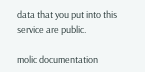data that you put into this service are public.

molic documentation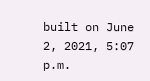built on June 2, 2021, 5:07 p.m.